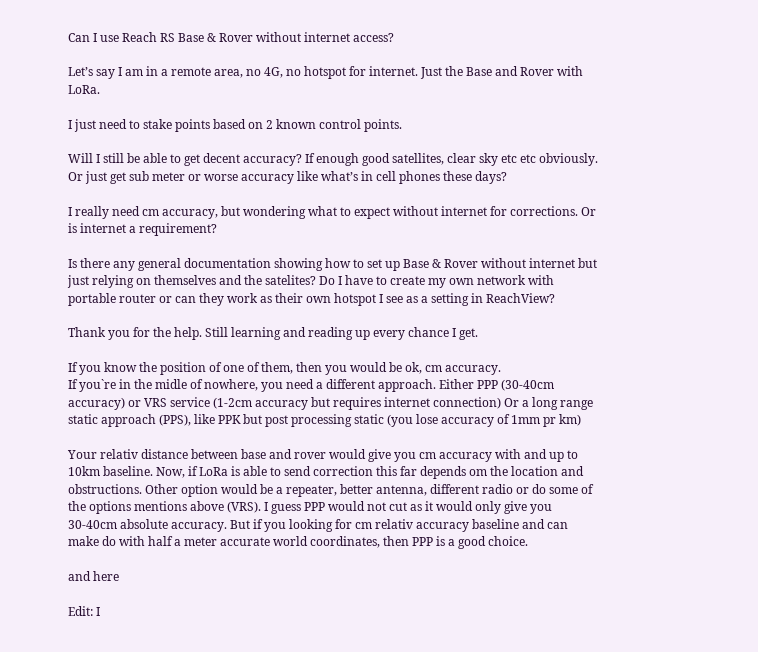Can I use Reach RS Base & Rover without internet access?

Let’s say I am in a remote area, no 4G, no hotspot for internet. Just the Base and Rover with LoRa.

I just need to stake points based on 2 known control points.

Will I still be able to get decent accuracy? If enough good satellites, clear sky etc etc obviously. Or just get sub meter or worse accuracy like what’s in cell phones these days?

I really need cm accuracy, but wondering what to expect without internet for corrections. Or is internet a requirement?

Is there any general documentation showing how to set up Base & Rover without internet but just relying on themselves and the satelites? Do I have to create my own network with portable router or can they work as their own hotspot I see as a setting in ReachView?

Thank you for the help. Still learning and reading up every chance I get.

If you know the position of one of them, then you would be ok, cm accuracy.
If you`re in the midle of nowhere, you need a different approach. Either PPP (30-40cm accuracy) or VRS service (1-2cm accuracy but requires internet connection) Or a long range static approach (PPS), like PPK but post processing static (you lose accuracy of 1mm pr km)

Your relativ distance between base and rover would give you cm accuracy with and up to 10km baseline. Now, if LoRa is able to send correction this far depends om the location and obstructions. Other option would be a repeater, better antenna, different radio or do some of the options mentions above (VRS). I guess PPP would not cut as it would only give you 30-40cm absolute accuracy. But if you looking for cm relativ accuracy baseline and can make do with half a meter accurate world coordinates, then PPP is a good choice.

and here

Edit: I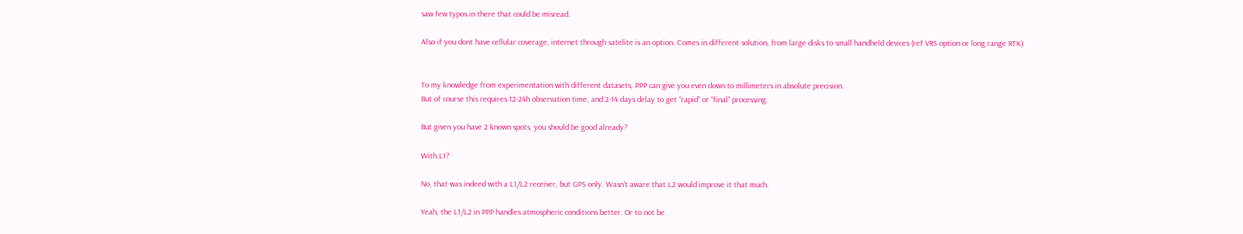saw few typos in there that could be misread.

Also if you dont have cellular coverage, internet through satelite is an option. Comes in different solution, from large disks to small handheld devices (ref VRS option or long range RTK)


To my knowledge from experimentation with different datasets, PPP can give you even down to millimeters in absolute precision.
But of course this requires 12-24h observation time, and 2-14 days delay to get “rapid” or “final” processing.

But given you have 2 known spots, you should be good already?

With L1?

No, that was indeed with a L1/L2 receiver, but GPS only. Wasn’t aware that L2 would improve it that much.

Yeah, the L1/L2 in PPP handles atmospheric conditions better. Or to not be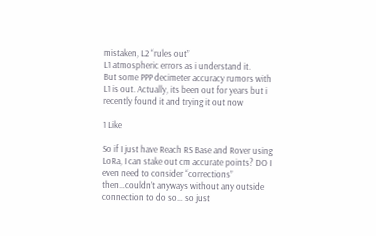mistaken, L2 “rules out”
L1 atmospheric errors as i understand it.
But some PPP decimeter accuracy rumors with L1 is out. Actually, its been out for years but i recently found it and trying it out now

1 Like

So if I just have Reach RS Base and Rover using LoRa, I can stake out cm accurate points? DO I even need to consider “corrections” then…couldn’t anyways without any outside connection to do so… so just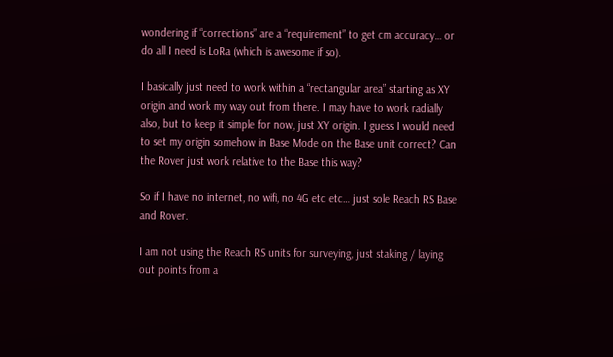wondering if “corrections” are a “requirement” to get cm accuracy… or do all I need is LoRa (which is awesome if so).

I basically just need to work within a “rectangular area” starting as XY origin and work my way out from there. I may have to work radially also, but to keep it simple for now, just XY origin. I guess I would need to set my origin somehow in Base Mode on the Base unit correct? Can the Rover just work relative to the Base this way?

So if I have no internet, no wifi, no 4G etc etc… just sole Reach RS Base and Rover.

I am not using the Reach RS units for surveying, just staking / laying out points from a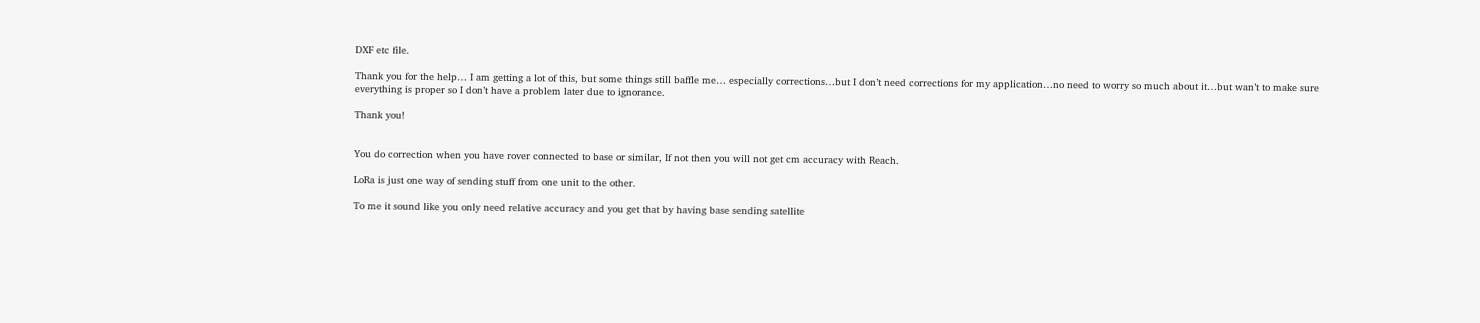DXF etc file.

Thank you for the help… I am getting a lot of this, but some things still baffle me… especially corrections…but I don’t need corrections for my application…no need to worry so much about it…but wan’t to make sure everything is proper so I don’t have a problem later due to ignorance.

Thank you!


You do correction when you have rover connected to base or similar, If not then you will not get cm accuracy with Reach.

LoRa is just one way of sending stuff from one unit to the other.

To me it sound like you only need relative accuracy and you get that by having base sending satellite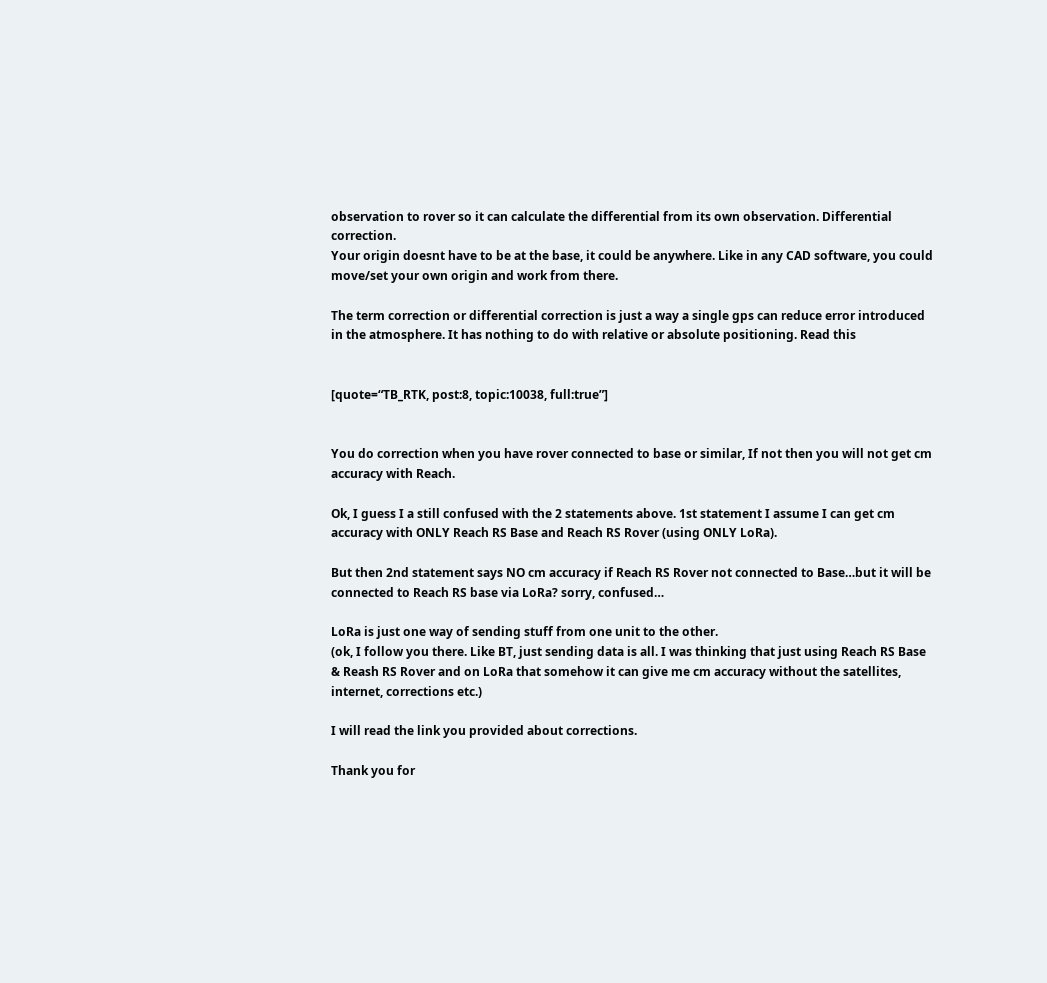observation to rover so it can calculate the differential from its own observation. Differential correction.
Your origin doesnt have to be at the base, it could be anywhere. Like in any CAD software, you could move/set your own origin and work from there.

The term correction or differential correction is just a way a single gps can reduce error introduced in the atmosphere. It has nothing to do with relative or absolute positioning. Read this


[quote=“TB_RTK, post:8, topic:10038, full:true”]


You do correction when you have rover connected to base or similar, If not then you will not get cm accuracy with Reach.

Ok, I guess I a still confused with the 2 statements above. 1st statement I assume I can get cm accuracy with ONLY Reach RS Base and Reach RS Rover (using ONLY LoRa).

But then 2nd statement says NO cm accuracy if Reach RS Rover not connected to Base…but it will be connected to Reach RS base via LoRa? sorry, confused…

LoRa is just one way of sending stuff from one unit to the other.
(ok, I follow you there. Like BT, just sending data is all. I was thinking that just using Reach RS Base & Reash RS Rover and on LoRa that somehow it can give me cm accuracy without the satellites, internet, corrections etc.)

I will read the link you provided about corrections.

Thank you for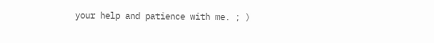your help and patience with me. ; )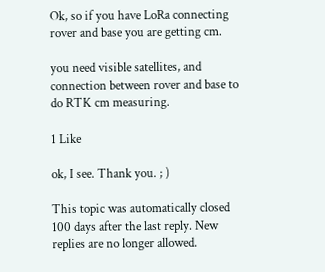Ok, so if you have LoRa connecting rover and base you are getting cm.

you need visible satellites, and connection between rover and base to do RTK cm measuring.

1 Like

ok, I see. Thank you. ; )

This topic was automatically closed 100 days after the last reply. New replies are no longer allowed.